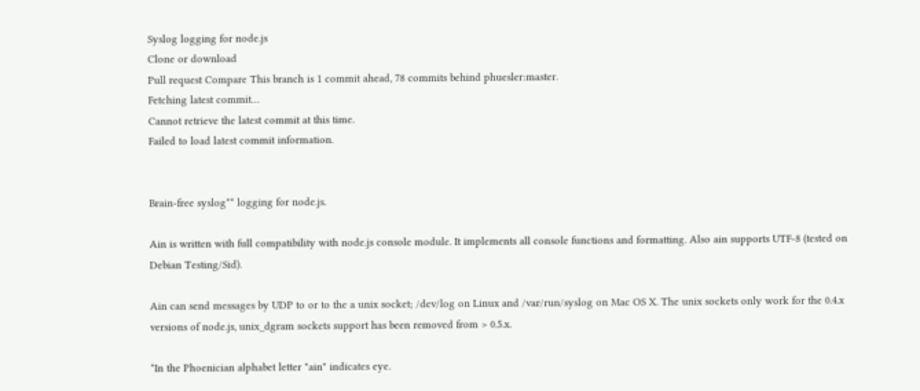Syslog logging for node.js
Clone or download
Pull request Compare This branch is 1 commit ahead, 78 commits behind phuesler:master.
Fetching latest commit…
Cannot retrieve the latest commit at this time.
Failed to load latest commit information.


Brain-free syslog** logging for node.js.

Ain is written with full compatibility with node.js console module. It implements all console functions and formatting. Also ain supports UTF-8 (tested on Debian Testing/Sid).

Ain can send messages by UDP to or to the a unix socket; /dev/log on Linux and /var/run/syslog on Mac OS X. The unix sockets only work for the 0.4.x versions of node.js, unix_dgram sockets support has been removed from > 0.5.x.

*In the Phoenician alphabet letter "ain" indicates eye.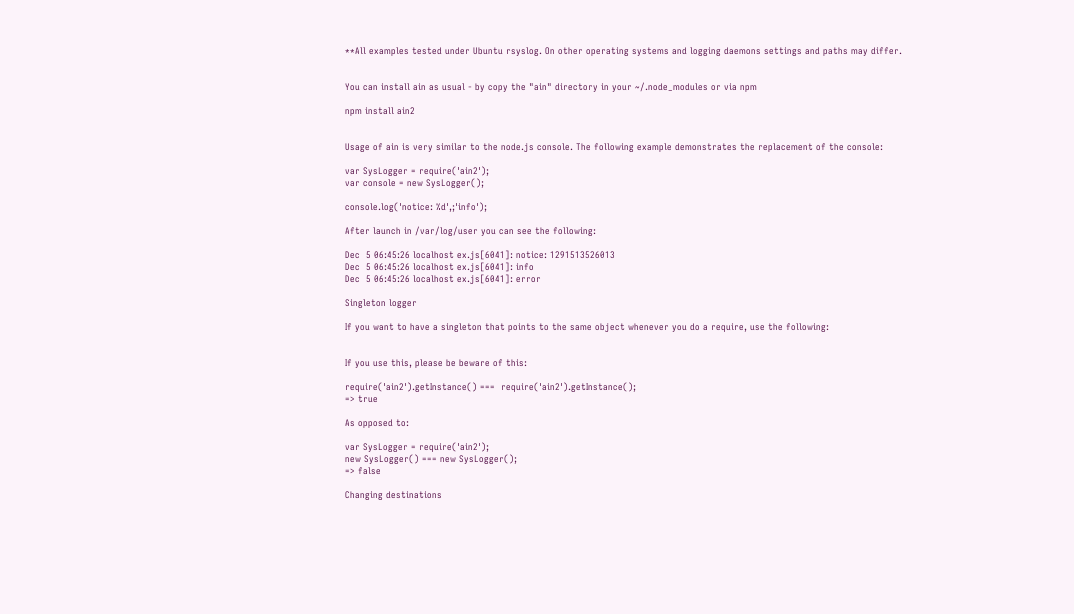**All examples tested under Ubuntu rsyslog. On other operating systems and logging daemons settings and paths may differ.


You can install ain as usual - by copy the "ain" directory in your ~/.node_modules or via npm

npm install ain2


Usage of ain is very similar to the node.js console. The following example demonstrates the replacement of the console:

var SysLogger = require('ain2');
var console = new SysLogger();

console.log('notice: %d',;'info');

After launch in /var/log/user you can see the following:

Dec  5 06:45:26 localhost ex.js[6041]: notice: 1291513526013
Dec  5 06:45:26 localhost ex.js[6041]: info
Dec  5 06:45:26 localhost ex.js[6041]: error

Singleton logger

If you want to have a singleton that points to the same object whenever you do a require, use the following:


If you use this, please be beware of this:

require('ain2').getInstance() ===  require('ain2').getInstance();
=> true

As opposed to:

var SysLogger = require('ain2');
new SysLogger() === new SysLogger();
=> false

Changing destinations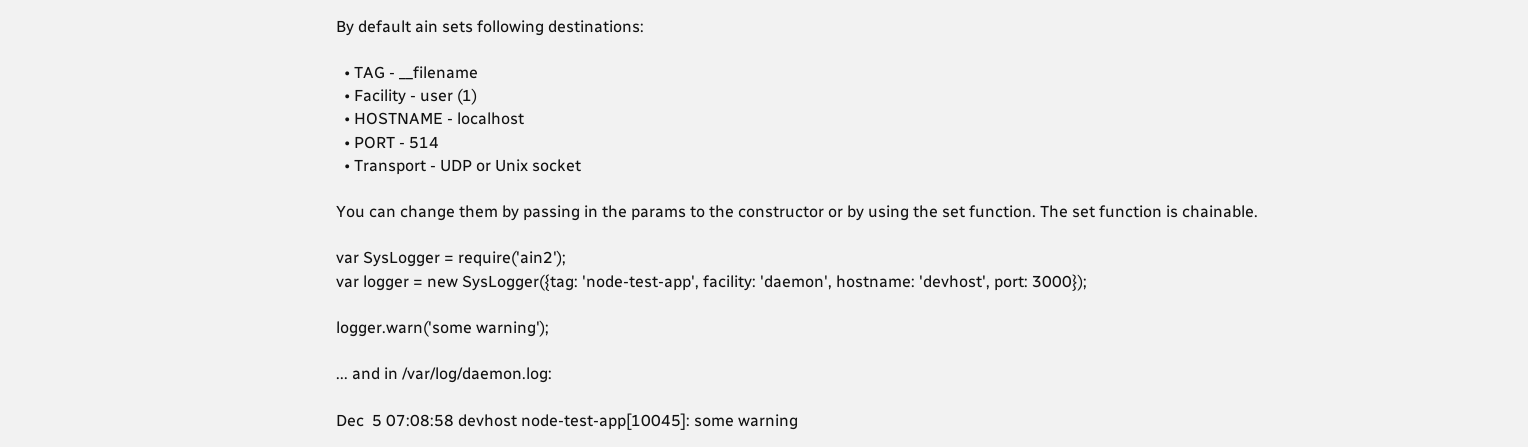By default ain sets following destinations:

  • TAG - __filename
  • Facility - user (1)
  • HOSTNAME - localhost
  • PORT - 514
  • Transport - UDP or Unix socket

You can change them by passing in the params to the constructor or by using the set function. The set function is chainable.

var SysLogger = require('ain2');
var logger = new SysLogger({tag: 'node-test-app', facility: 'daemon', hostname: 'devhost', port: 3000});

logger.warn('some warning');

... and in /var/log/daemon.log:

Dec  5 07:08:58 devhost node-test-app[10045]: some warning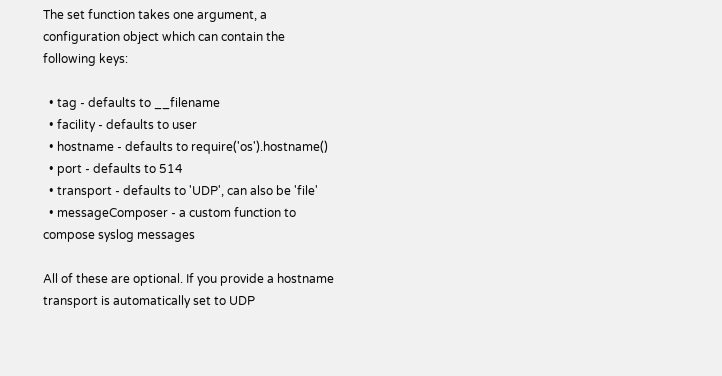The set function takes one argument, a configuration object which can contain the following keys:

  • tag - defaults to __filename
  • facility - defaults to user
  • hostname - defaults to require('os').hostname()
  • port - defaults to 514
  • transport - defaults to 'UDP', can also be 'file'
  • messageComposer - a custom function to compose syslog messages

All of these are optional. If you provide a hostname transport is automatically set to UDP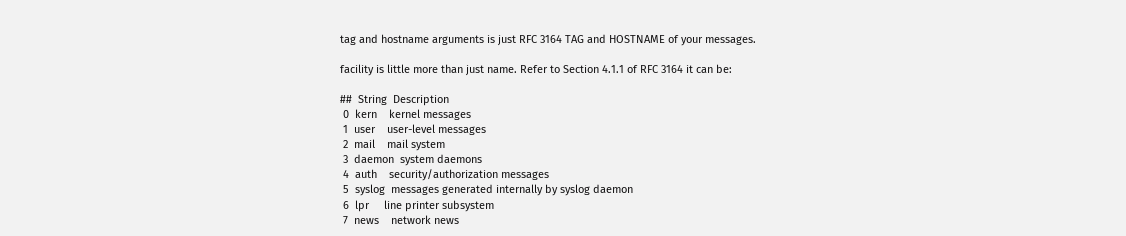tag and hostname arguments is just RFC 3164 TAG and HOSTNAME of your messages.

facility is little more than just name. Refer to Section 4.1.1 of RFC 3164 it can be:

##  String  Description
 0  kern    kernel messages
 1  user    user-level messages
 2  mail    mail system
 3  daemon  system daemons
 4  auth    security/authorization messages
 5  syslog  messages generated internally by syslog daemon
 6  lpr     line printer subsystem
 7  news    network news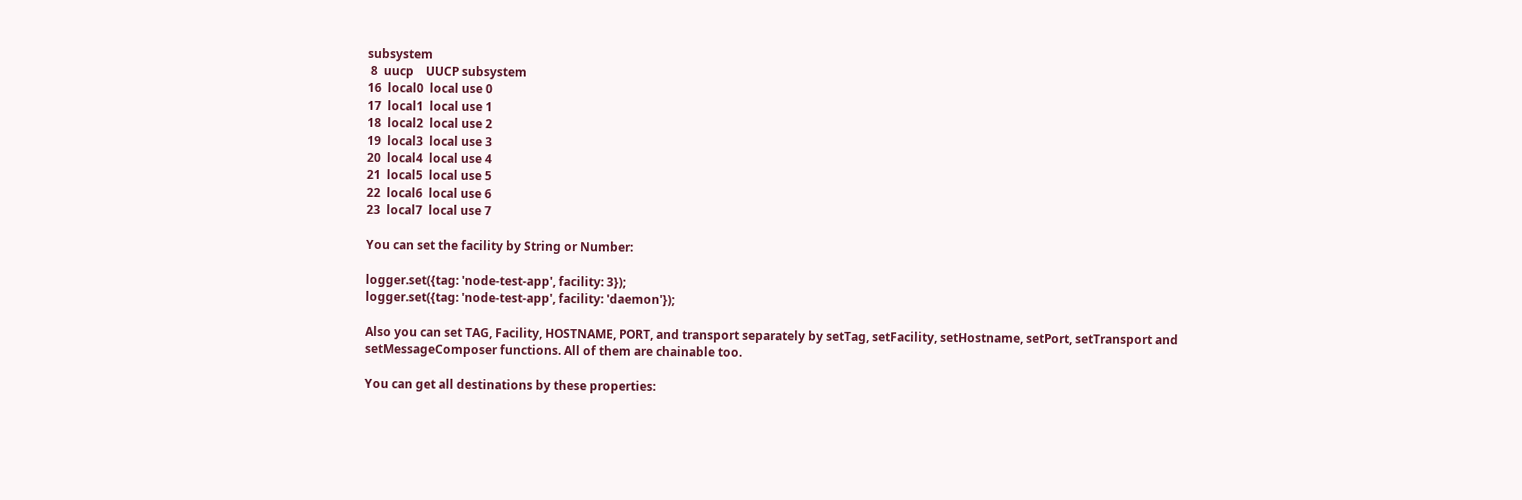subsystem
 8  uucp    UUCP subsystem
16  local0  local use 0
17  local1  local use 1
18  local2  local use 2
19  local3  local use 3
20  local4  local use 4
21  local5  local use 5
22  local6  local use 6
23  local7  local use 7

You can set the facility by String or Number:

logger.set({tag: 'node-test-app', facility: 3});
logger.set({tag: 'node-test-app', facility: 'daemon'});

Also you can set TAG, Facility, HOSTNAME, PORT, and transport separately by setTag, setFacility, setHostname, setPort, setTransport and setMessageComposer functions. All of them are chainable too.

You can get all destinations by these properties: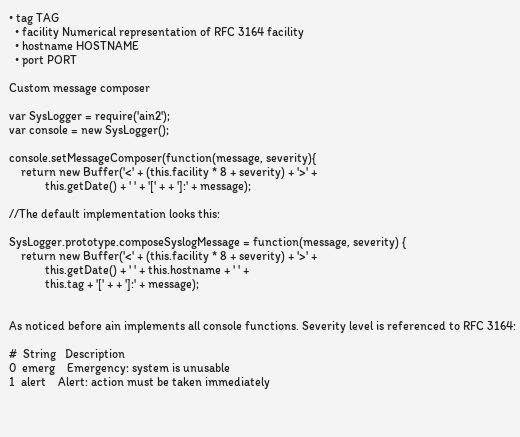• tag TAG
  • facility Numerical representation of RFC 3164 facility
  • hostname HOSTNAME
  • port PORT

Custom message composer

var SysLogger = require('ain2');
var console = new SysLogger();

console.setMessageComposer(function(message, severity){
    return new Buffer('<' + (this.facility * 8 + severity) + '>' +
            this.getDate() + ' ' + '[' + + ']:' + message);

//The default implementation looks this:

SysLogger.prototype.composeSyslogMessage = function(message, severity) {
    return new Buffer('<' + (this.facility * 8 + severity) + '>' +
            this.getDate() + ' ' + this.hostname + ' ' +
            this.tag + '[' + + ']:' + message);


As noticed before ain implements all console functions. Severity level is referenced to RFC 3164:

#  String   Description
0  emerg    Emergency: system is unusable
1  alert    Alert: action must be taken immediately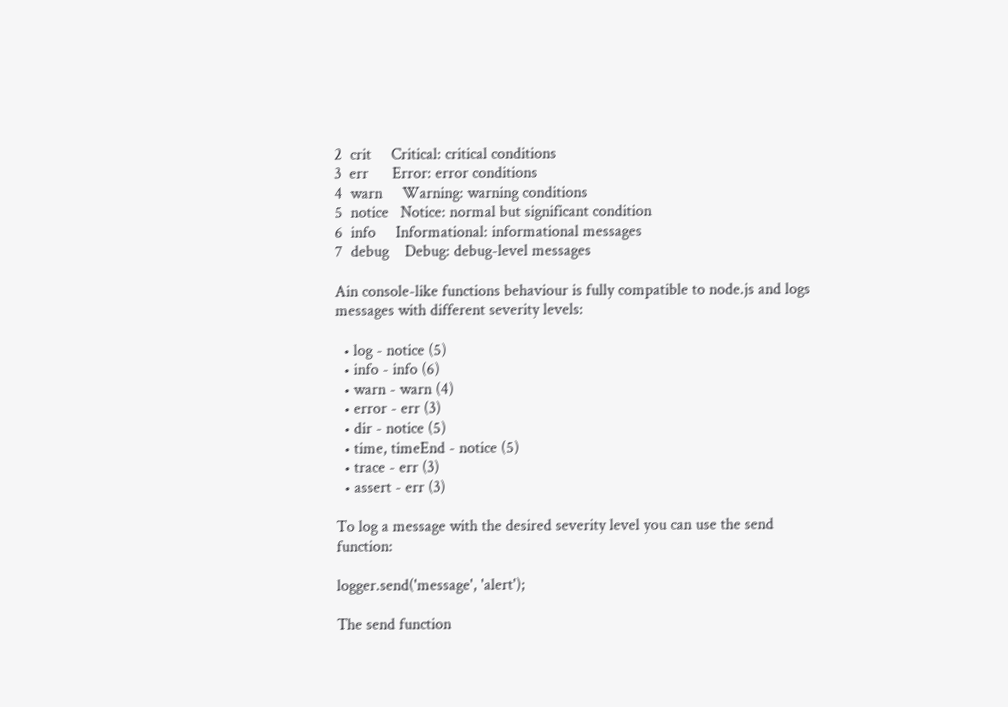2  crit     Critical: critical conditions
3  err      Error: error conditions
4  warn     Warning: warning conditions
5  notice   Notice: normal but significant condition
6  info     Informational: informational messages
7  debug    Debug: debug-level messages

Ain console-like functions behaviour is fully compatible to node.js and logs messages with different severity levels:

  • log - notice (5)
  • info - info (6)
  • warn - warn (4)
  • error - err (3)
  • dir - notice (5)
  • time, timeEnd - notice (5)
  • trace - err (3)
  • assert - err (3)

To log a message with the desired severity level you can use the send function:

logger.send('message', 'alert');

The send function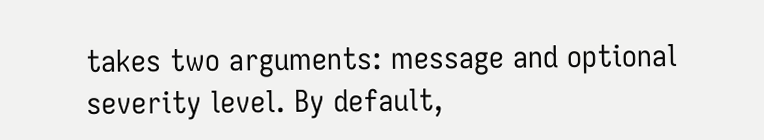takes two arguments: message and optional severity level. By default,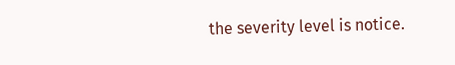the severity level is notice.